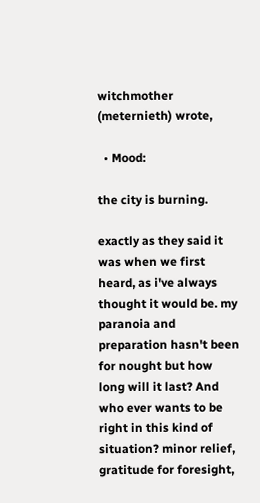witchmother (meternieth) wrote,

  • Mood:

the city is burning.

exactly as they said it was when we first heard, as i've always thought it would be. my  paranoia and preparation hasn't been for nought but how long will it last? And who ever wants to be right in this kind of situation? minor relief, gratitude for foresight,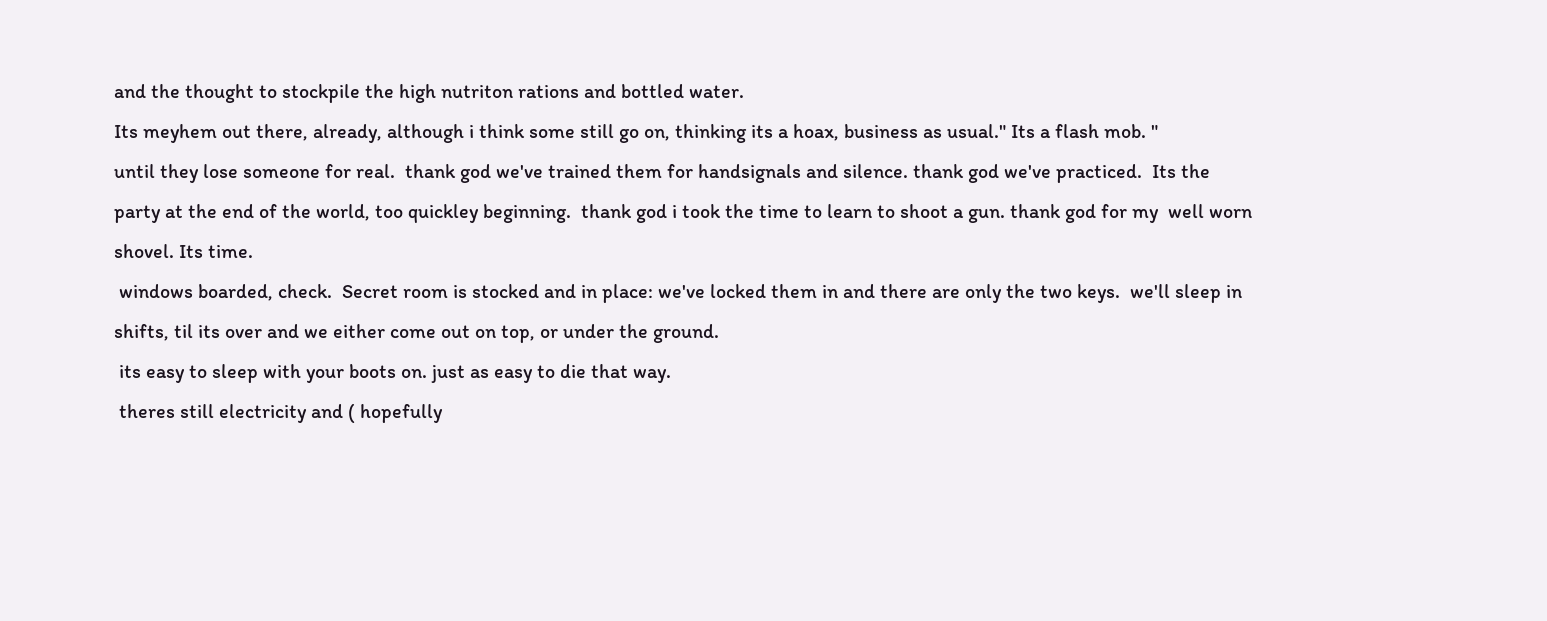and the thought to stockpile the high nutriton rations and bottled water.
Its meyhem out there, already, although i think some still go on, thinking its a hoax, business as usual." Its a flash mob. "
until they lose someone for real.  thank god we've trained them for handsignals and silence. thank god we've practiced.  Its the party at the end of the world, too quickley beginning.  thank god i took the time to learn to shoot a gun. thank god for my  well worn shovel. Its time.
 windows boarded, check.  Secret room is stocked and in place: we've locked them in and there are only the two keys.  we'll sleep in shifts, til its over and we either come out on top, or under the ground.
 its easy to sleep with your boots on. just as easy to die that way.
 theres still electricity and ( hopefully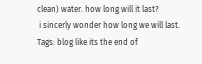clean) water. how long will it last?
 i sincerly wonder how long we will last.
Tags: blog like its the end of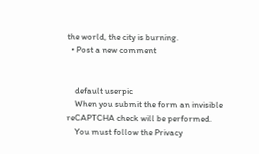the world, the city is burning.
  • Post a new comment


    default userpic
    When you submit the form an invisible reCAPTCHA check will be performed.
    You must follow the Privacy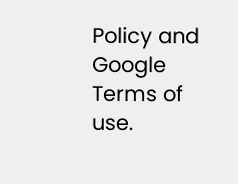Policy and Google Terms of use.